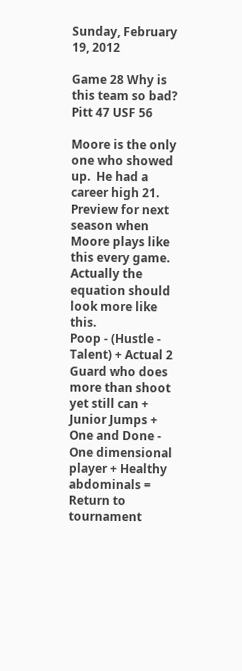Sunday, February 19, 2012

Game 28 Why is this team so bad? Pitt 47 USF 56

Moore is the only one who showed up.  He had a career high 21.
Preview for next season when Moore plays like this every game.
Actually the equation should look more like this.
Poop - (Hustle - Talent) + Actual 2 Guard who does more than shoot yet still can + Junior Jumps + One and Done - One dimensional player + Healthy abdominals = Return to tournament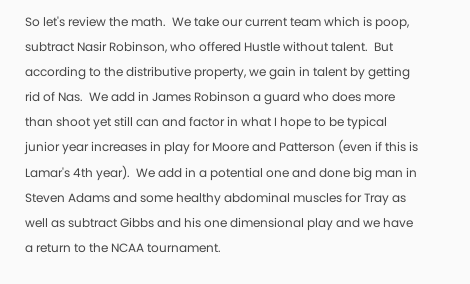So let's review the math.  We take our current team which is poop, subtract Nasir Robinson, who offered Hustle without talent.  But according to the distributive property, we gain in talent by getting rid of Nas.  We add in James Robinson a guard who does more than shoot yet still can and factor in what I hope to be typical junior year increases in play for Moore and Patterson (even if this is Lamar's 4th year).  We add in a potential one and done big man in Steven Adams and some healthy abdominal muscles for Tray as well as subtract Gibbs and his one dimensional play and we have a return to the NCAA tournament.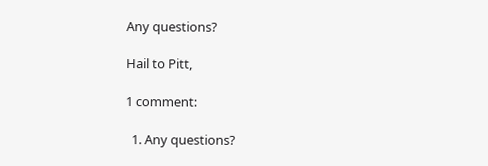Any questions?

Hail to Pitt,

1 comment:

  1. Any questions?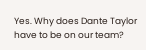Yes. Why does Dante Taylor have to be on our team?